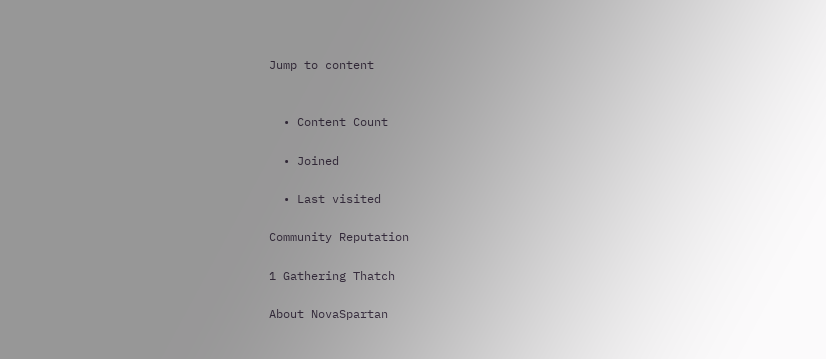Jump to content


  • Content Count

  • Joined

  • Last visited

Community Reputation

1 Gathering Thatch

About NovaSpartan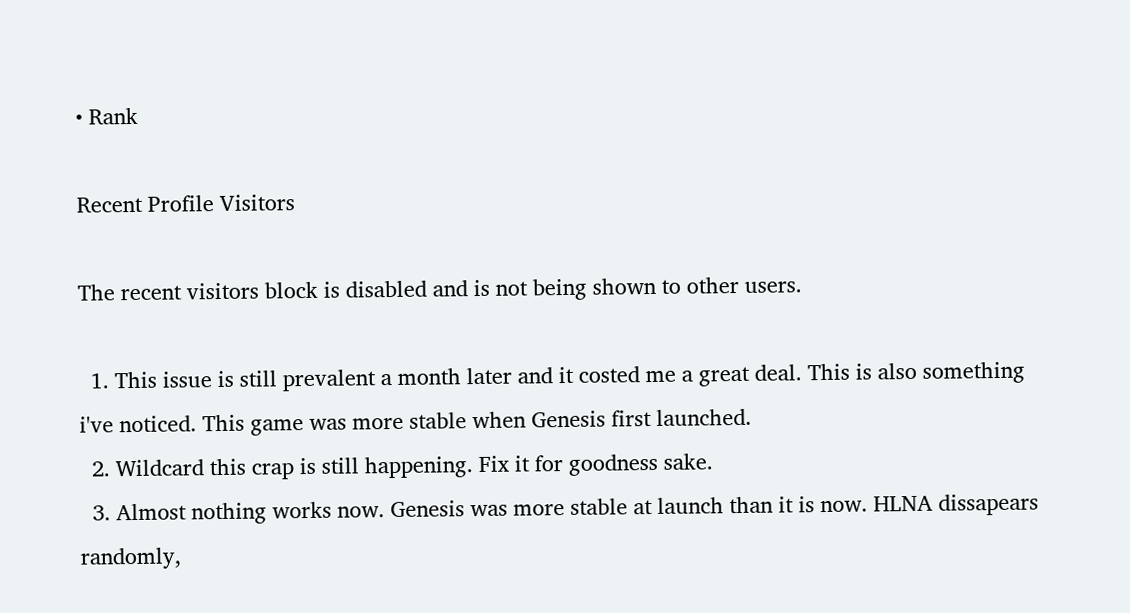• Rank

Recent Profile Visitors

The recent visitors block is disabled and is not being shown to other users.

  1. This issue is still prevalent a month later and it costed me a great deal. This is also something i've noticed. This game was more stable when Genesis first launched.
  2. Wildcard this crap is still happening. Fix it for goodness sake.
  3. Almost nothing works now. Genesis was more stable at launch than it is now. HLNA dissapears randomly,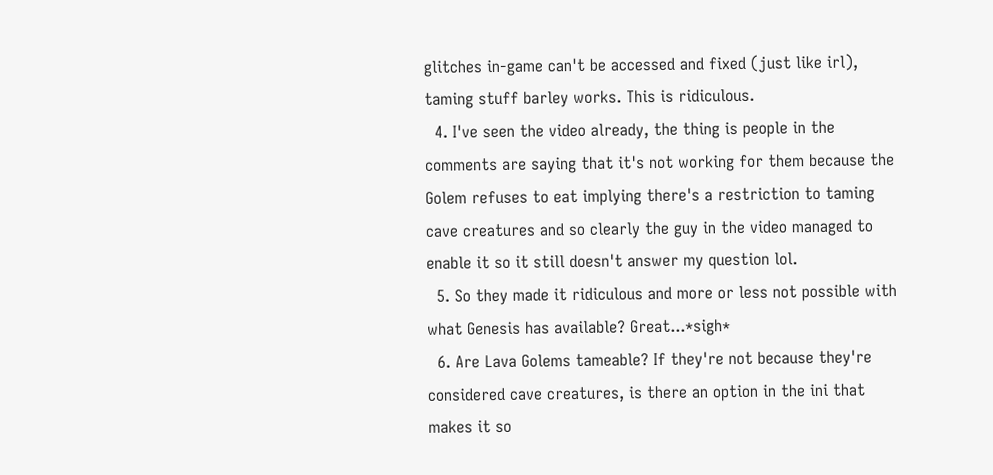glitches in-game can't be accessed and fixed (just like irl), taming stuff barley works. This is ridiculous.
  4. I've seen the video already, the thing is people in the comments are saying that it's not working for them because the Golem refuses to eat implying there's a restriction to taming cave creatures and so clearly the guy in the video managed to enable it so it still doesn't answer my question lol.
  5. So they made it ridiculous and more or less not possible with what Genesis has available? Great...*sigh*
  6. Are Lava Golems tameable? If they're not because they're considered cave creatures, is there an option in the ini that makes it so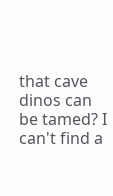that cave dinos can be tamed? I can't find a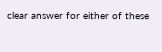clear answer for either of these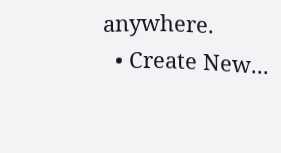anywhere.
  • Create New...